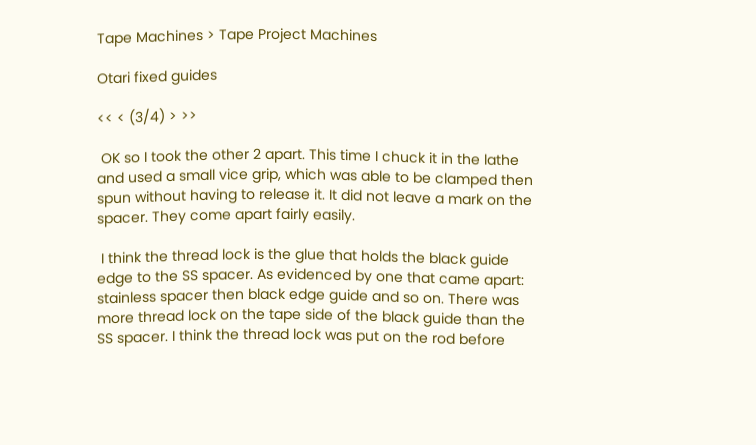Tape Machines > Tape Project Machines

Otari fixed guides

<< < (3/4) > >>

 OK so I took the other 2 apart. This time I chuck it in the lathe and used a small vice grip, which was able to be clamped then spun without having to release it. It did not leave a mark on the spacer. They come apart fairly easily.

 I think the thread lock is the glue that holds the black guide edge to the SS spacer. As evidenced by one that came apart: stainless spacer then black edge guide and so on. There was more thread lock on the tape side of the black guide than the SS spacer. I think the thread lock was put on the rod before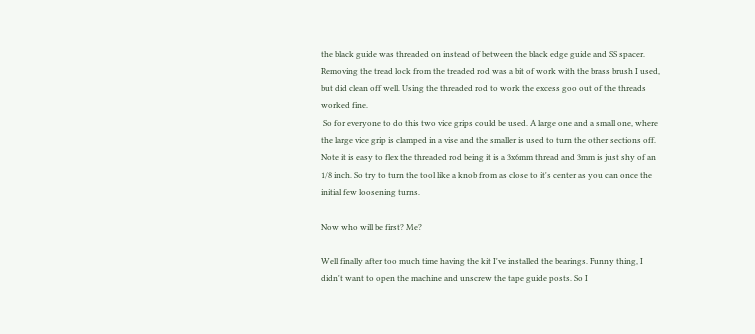the black guide was threaded on instead of between the black edge guide and SS spacer. Removing the tread lock from the treaded rod was a bit of work with the brass brush I used, but did clean off well. Using the threaded rod to work the excess goo out of the threads worked fine.
 So for everyone to do this two vice grips could be used. A large one and a small one, where the large vice grip is clamped in a vise and the smaller is used to turn the other sections off. Note it is easy to flex the threaded rod being it is a 3x6mm thread and 3mm is just shy of an 1/8 inch. So try to turn the tool like a knob from as close to it's center as you can once the initial few loosening turns.

Now who will be first? Me?

Well finally after too much time having the kit I've installed the bearings. Funny thing, I didn't want to open the machine and unscrew the tape guide posts. So I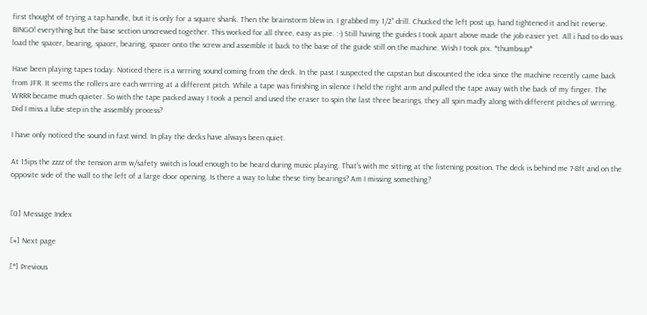first thought of trying a tap handle, but it is only for a square shank. Then the brainstorm blew in. I grabbed my 1/2" drill. Chucked the left post up, hand tightened it and hit reverse. BINGO! everything but the base section unscrewed together. This worked for all three, easy as pie. :-) Still having the guides I took apart above made the job easier yet. All i had to do was load the spacer, bearing, spacer, bearing, spacer onto the screw and assemble it back to the base of the guide still on the machine. Wish I took pix. *thumbsup*

Have been playing tapes today. Noticed there is a wrrring sound coming from the deck. In the past I suspected the capstan but discounted the idea since the machine recently came back from JFR. It seems the rollers are each wrrring at a different pitch. While a tape was finishing in silence I held the right arm and pulled the tape away with the back of my finger. The WRRR became much quieter. So with the tape packed away I took a pencil and used the eraser to spin the last three bearings, they all spin madly along with different pitches of wrrring. Did I miss a lube step in the assembly process?

I have only noticed the sound in fast wind. In play the decks have always been quiet.

At 15ips the zzzz of the tension arm w/safety switch is loud enough to be heard during music playing. That's with me sitting at the listening position. The deck is behind me 7-8ft and on the opposite side of the wall to the left of a large door opening. Is there a way to lube these tiny bearings? Am I missing something?


[0] Message Index

[#] Next page

[*] Previous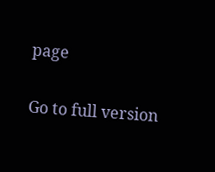page

Go to full version